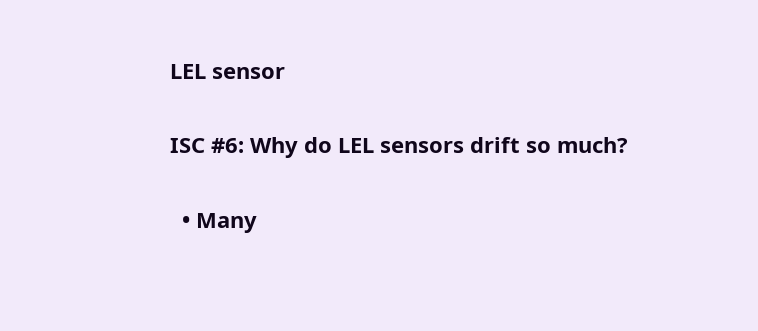LEL sensor

ISC #6: Why do LEL sensors drift so much?

  • Many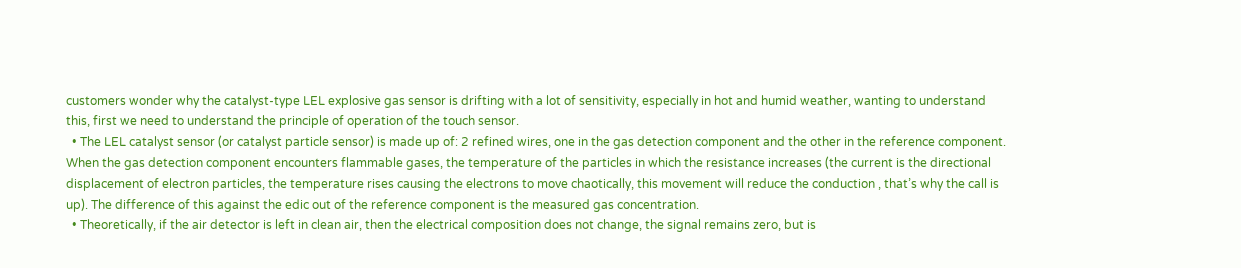customers wonder why the catalyst-type LEL explosive gas sensor is drifting with a lot of sensitivity, especially in hot and humid weather, wanting to understand this, first we need to understand the principle of operation of the touch sensor.
  • The LEL catalyst sensor (or catalyst particle sensor) is made up of: 2 refined wires, one in the gas detection component and the other in the reference component. When the gas detection component encounters flammable gases, the temperature of the particles in which the resistance increases (the current is the directional displacement of electron particles, the temperature rises causing the electrons to move chaotically, this movement will reduce the conduction , that’s why the call is up). The difference of this against the edic out of the reference component is the measured gas concentration.
  • Theoretically, if the air detector is left in clean air, then the electrical composition does not change, the signal remains zero, but is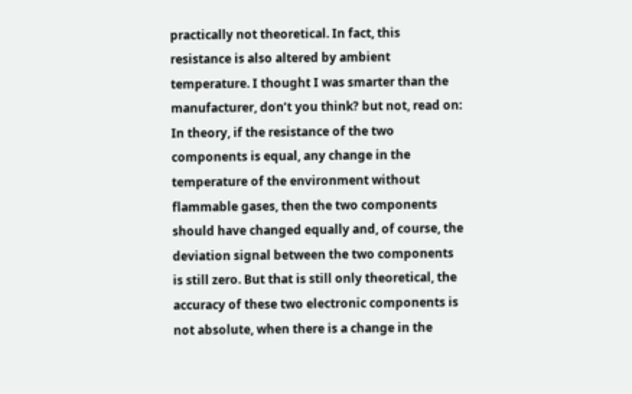practically not theoretical. In fact, this resistance is also altered by ambient temperature. I thought I was smarter than the manufacturer, don’t you think? but not, read on: In theory, if the resistance of the two components is equal, any change in the temperature of the environment without flammable gases, then the two components should have changed equally and, of course, the deviation signal between the two components is still zero. But that is still only theoretical, the accuracy of these two electronic components is not absolute, when there is a change in the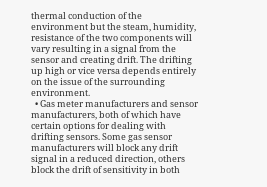thermal conduction of the environment but the steam, humidity, resistance of the two components will vary resulting in a signal from the sensor and creating drift. The drifting up high or vice versa depends entirely on the issue of the surrounding environment.
  • Gas meter manufacturers and sensor manufacturers, both of which have certain options for dealing with drifting sensors. Some gas sensor manufacturers will block any drift signal in a reduced direction, others block the drift of sensitivity in both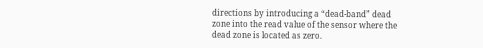directions by introducing a “dead-band” dead zone into the read value of the sensor where the dead zone is located as zero.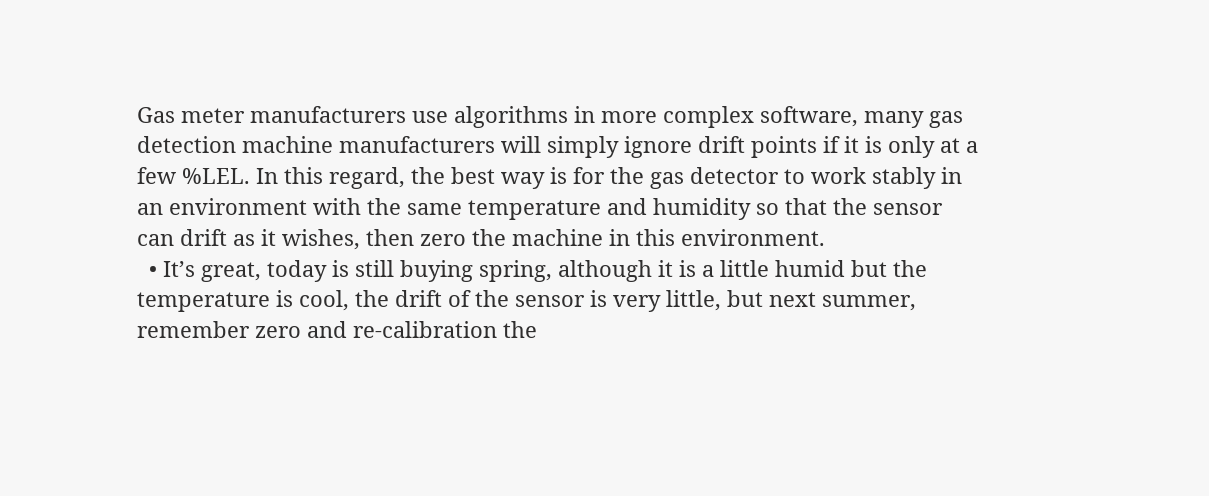Gas meter manufacturers use algorithms in more complex software, many gas detection machine manufacturers will simply ignore drift points if it is only at a few %LEL. In this regard, the best way is for the gas detector to work stably in an environment with the same temperature and humidity so that the sensor can drift as it wishes, then zero the machine in this environment.
  • It’s great, today is still buying spring, although it is a little humid but the temperature is cool, the drift of the sensor is very little, but next summer, remember zero and re-calibration the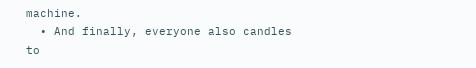machine.
  • And finally, everyone also candles to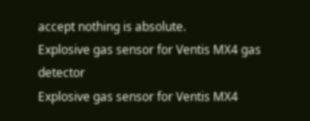accept nothing is absolute.
Explosive gas sensor for Ventis MX4 gas detector
Explosive gas sensor for Ventis MX4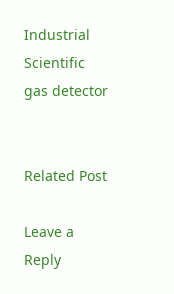Industrial Scientific gas detector


Related Post

Leave a Reply